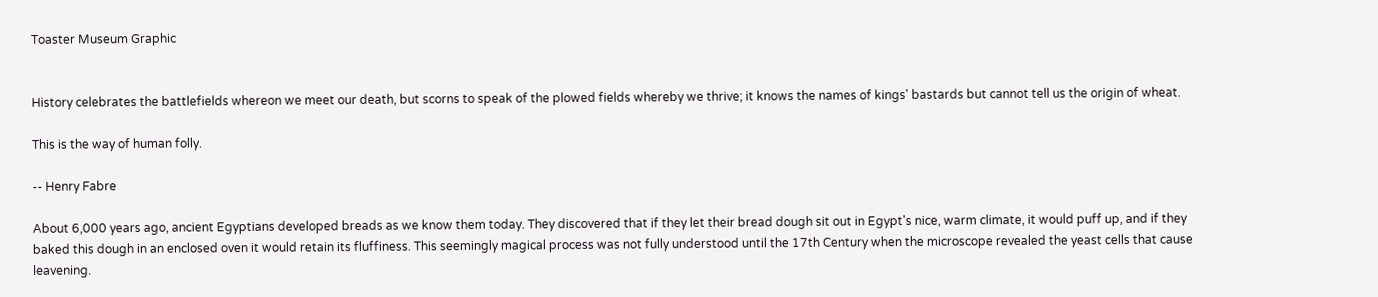Toaster Museum Graphic


History celebrates the battlefields whereon we meet our death, but scorns to speak of the plowed fields whereby we thrive; it knows the names of kings' bastards but cannot tell us the origin of wheat.

This is the way of human folly.

-- Henry Fabre

About 6,000 years ago, ancient Egyptians developed breads as we know them today. They discovered that if they let their bread dough sit out in Egypt's nice, warm climate, it would puff up, and if they baked this dough in an enclosed oven it would retain its fluffiness. This seemingly magical process was not fully understood until the 17th Century when the microscope revealed the yeast cells that cause leavening.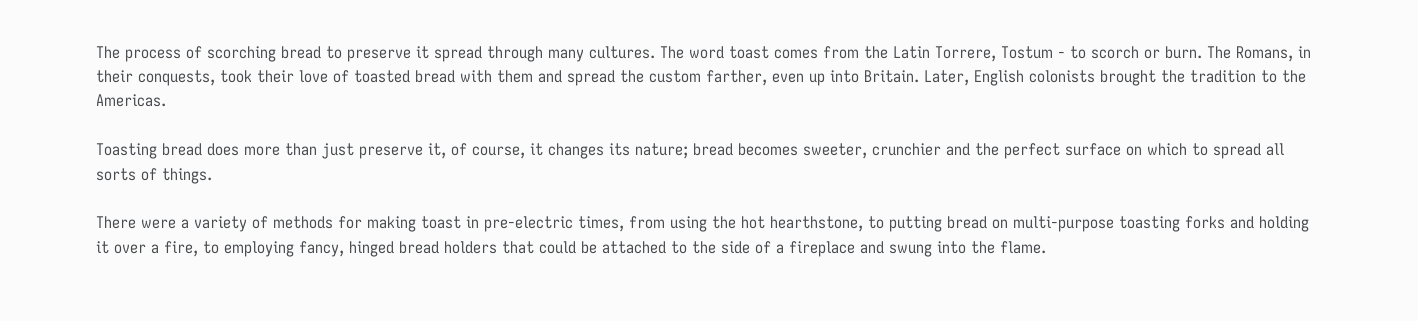The process of scorching bread to preserve it spread through many cultures. The word toast comes from the Latin Torrere, Tostum - to scorch or burn. The Romans, in their conquests, took their love of toasted bread with them and spread the custom farther, even up into Britain. Later, English colonists brought the tradition to the Americas.

Toasting bread does more than just preserve it, of course, it changes its nature; bread becomes sweeter, crunchier and the perfect surface on which to spread all sorts of things.

There were a variety of methods for making toast in pre-electric times, from using the hot hearthstone, to putting bread on multi-purpose toasting forks and holding it over a fire, to employing fancy, hinged bread holders that could be attached to the side of a fireplace and swung into the flame.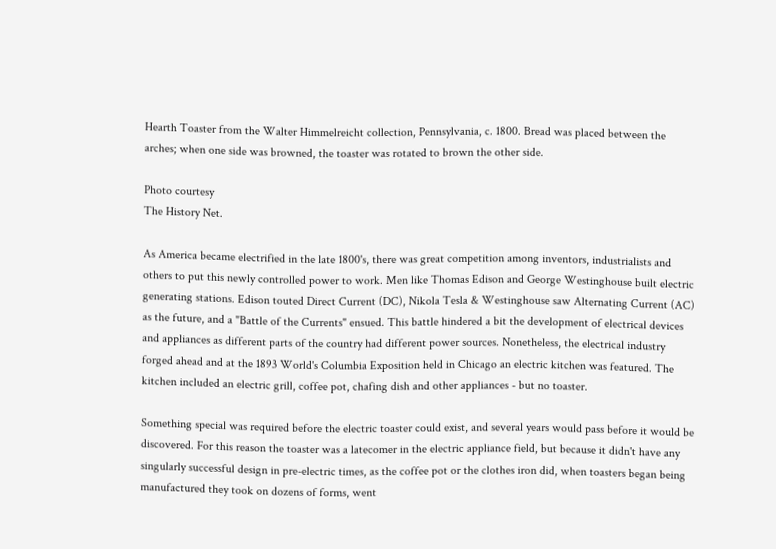Hearth Toaster from the Walter Himmelreicht collection, Pennsylvania, c. 1800. Bread was placed between the arches; when one side was browned, the toaster was rotated to brown the other side.

Photo courtesy
The History Net.

As America became electrified in the late 1800's, there was great competition among inventors, industrialists and others to put this newly controlled power to work. Men like Thomas Edison and George Westinghouse built electric generating stations. Edison touted Direct Current (DC), Nikola Tesla & Westinghouse saw Alternating Current (AC) as the future, and a "Battle of the Currents" ensued. This battle hindered a bit the development of electrical devices and appliances as different parts of the country had different power sources. Nonetheless, the electrical industry forged ahead and at the 1893 World's Columbia Exposition held in Chicago an electric kitchen was featured. The kitchen included an electric grill, coffee pot, chafing dish and other appliances - but no toaster.

Something special was required before the electric toaster could exist, and several years would pass before it would be discovered. For this reason the toaster was a latecomer in the electric appliance field, but because it didn't have any singularly successful design in pre-electric times, as the coffee pot or the clothes iron did, when toasters began being manufactured they took on dozens of forms, went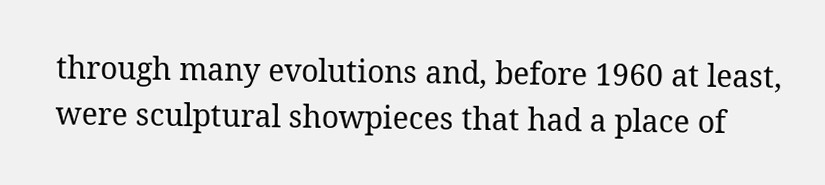through many evolutions and, before 1960 at least, were sculptural showpieces that had a place of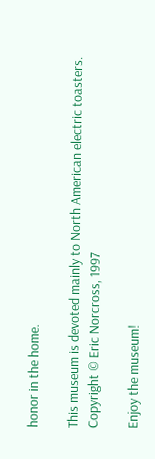honor in the home.

This museum is devoted mainly to North American electric toasters.
Copyright © Eric Norcross, 1997

Enjoy the museum!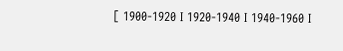[ 1900-1920 I 1920-1940 I 1940-1960 I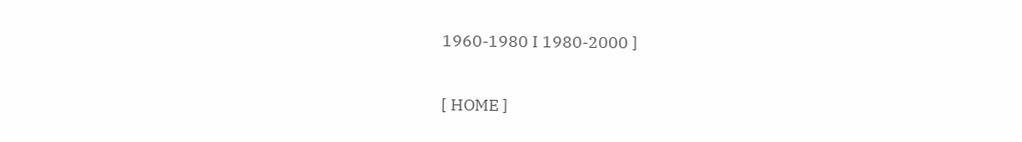1960-1980 I 1980-2000 ]

[ HOME ]